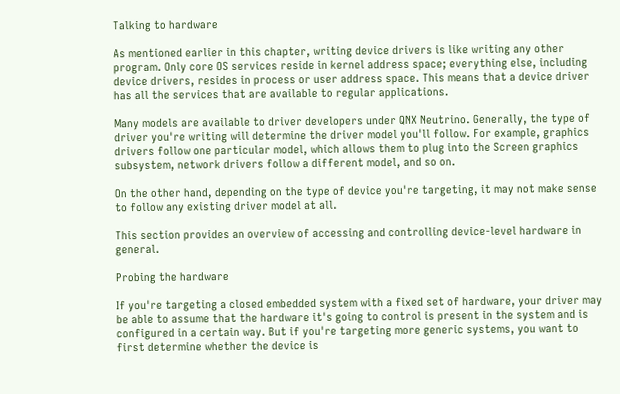Talking to hardware

As mentioned earlier in this chapter, writing device drivers is like writing any other program. Only core OS services reside in kernel address space; everything else, including device drivers, resides in process or user address space. This means that a device driver has all the services that are available to regular applications.

Many models are available to driver developers under QNX Neutrino. Generally, the type of driver you're writing will determine the driver model you'll follow. For example, graphics drivers follow one particular model, which allows them to plug into the Screen graphics subsystem, network drivers follow a different model, and so on.

On the other hand, depending on the type of device you're targeting, it may not make sense to follow any existing driver model at all.

This section provides an overview of accessing and controlling device-level hardware in general.

Probing the hardware

If you're targeting a closed embedded system with a fixed set of hardware, your driver may be able to assume that the hardware it's going to control is present in the system and is configured in a certain way. But if you're targeting more generic systems, you want to first determine whether the device is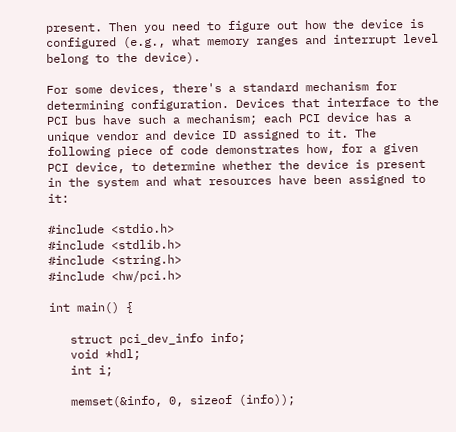present. Then you need to figure out how the device is configured (e.g., what memory ranges and interrupt level belong to the device).

For some devices, there's a standard mechanism for determining configuration. Devices that interface to the PCI bus have such a mechanism; each PCI device has a unique vendor and device ID assigned to it. The following piece of code demonstrates how, for a given PCI device, to determine whether the device is present in the system and what resources have been assigned to it:

#include <stdio.h>
#include <stdlib.h>
#include <string.h>
#include <hw/pci.h>

int main() {

   struct pci_dev_info info;
   void *hdl;
   int i;

   memset(&info, 0, sizeof (info));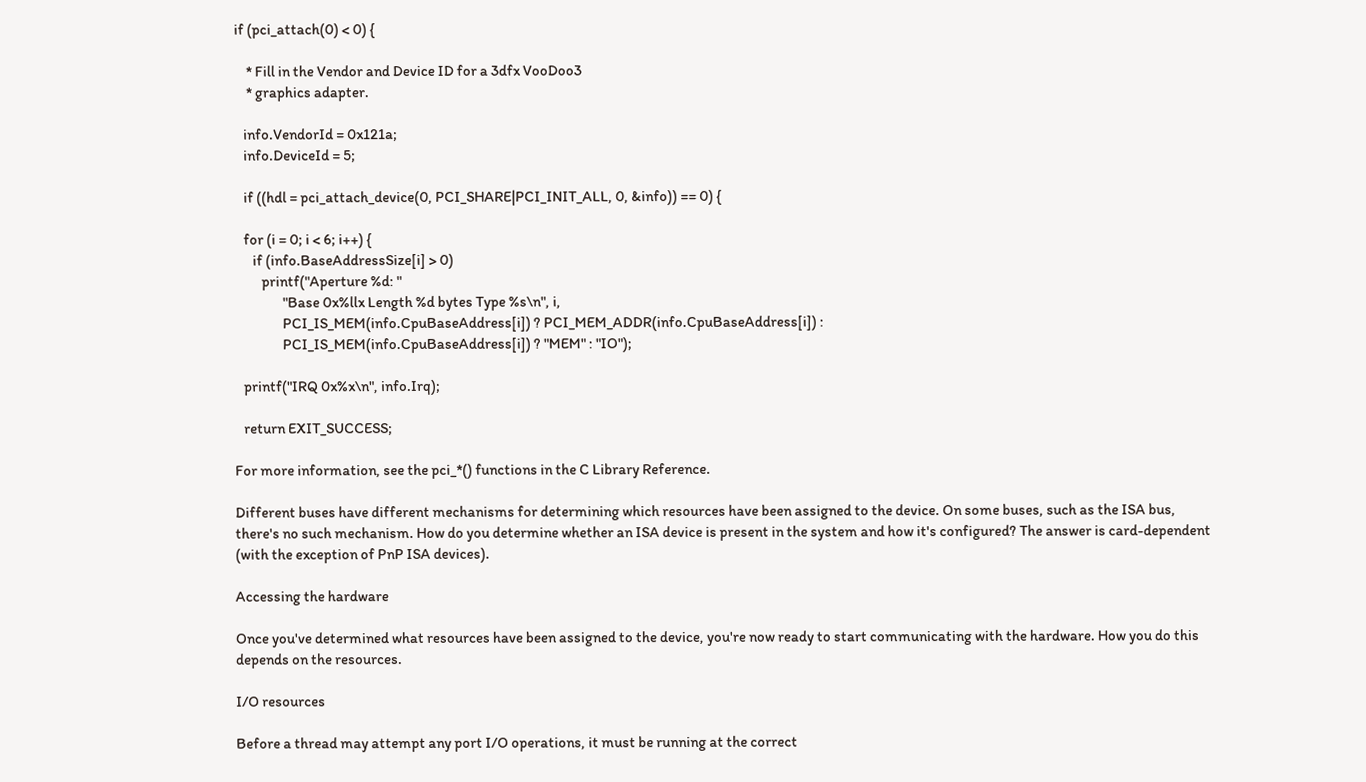if (pci_attach(0) < 0) {

    * Fill in the Vendor and Device ID for a 3dfx VooDoo3
    * graphics adapter.

   info.VendorId = 0x121a;
   info.DeviceId = 5;

   if ((hdl = pci_attach_device(0, PCI_SHARE|PCI_INIT_ALL, 0, &info)) == 0) {

   for (i = 0; i < 6; i++) {
      if (info.BaseAddressSize[i] > 0)
         printf("Aperture %d: "
                "Base 0x%llx Length %d bytes Type %s\n", i,
                PCI_IS_MEM(info.CpuBaseAddress[i]) ? PCI_MEM_ADDR(info.CpuBaseAddress[i]) :
                PCI_IS_MEM(info.CpuBaseAddress[i]) ? "MEM" : "IO");

   printf("IRQ 0x%x\n", info.Irq);

   return EXIT_SUCCESS;

For more information, see the pci_*() functions in the C Library Reference.

Different buses have different mechanisms for determining which resources have been assigned to the device. On some buses, such as the ISA bus, there's no such mechanism. How do you determine whether an ISA device is present in the system and how it's configured? The answer is card-dependent (with the exception of PnP ISA devices).

Accessing the hardware

Once you've determined what resources have been assigned to the device, you're now ready to start communicating with the hardware. How you do this depends on the resources.

I/O resources

Before a thread may attempt any port I/O operations, it must be running at the correct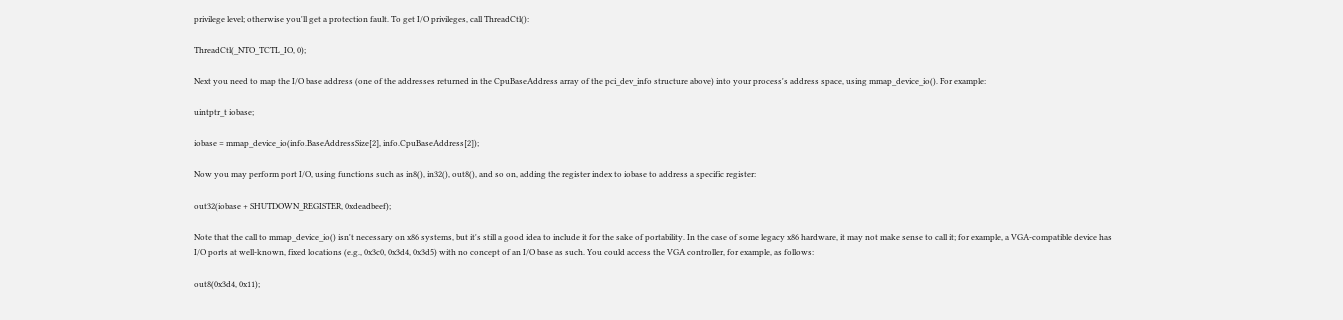privilege level; otherwise you'll get a protection fault. To get I/O privileges, call ThreadCtl():

ThreadCtl(_NTO_TCTL_IO, 0);

Next you need to map the I/O base address (one of the addresses returned in the CpuBaseAddress array of the pci_dev_info structure above) into your process's address space, using mmap_device_io(). For example:

uintptr_t iobase;

iobase = mmap_device_io(info.BaseAddressSize[2], info.CpuBaseAddress[2]);

Now you may perform port I/O, using functions such as in8(), in32(), out8(), and so on, adding the register index to iobase to address a specific register:

out32(iobase + SHUTDOWN_REGISTER, 0xdeadbeef);

Note that the call to mmap_device_io() isn't necessary on x86 systems, but it's still a good idea to include it for the sake of portability. In the case of some legacy x86 hardware, it may not make sense to call it; for example, a VGA-compatible device has I/O ports at well-known, fixed locations (e.g., 0x3c0, 0x3d4, 0x3d5) with no concept of an I/O base as such. You could access the VGA controller, for example, as follows:

out8(0x3d4, 0x11);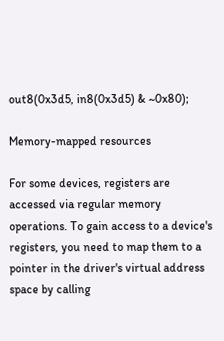out8(0x3d5, in8(0x3d5) & ~0x80);

Memory-mapped resources

For some devices, registers are accessed via regular memory operations. To gain access to a device's registers, you need to map them to a pointer in the driver's virtual address space by calling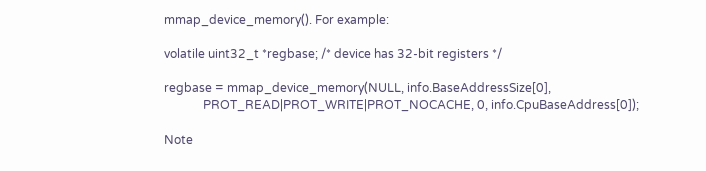mmap_device_memory(). For example:

volatile uint32_t *regbase; /* device has 32-bit registers */

regbase = mmap_device_memory(NULL, info.BaseAddressSize[0],
             PROT_READ|PROT_WRITE|PROT_NOCACHE, 0, info.CpuBaseAddress[0]);

Note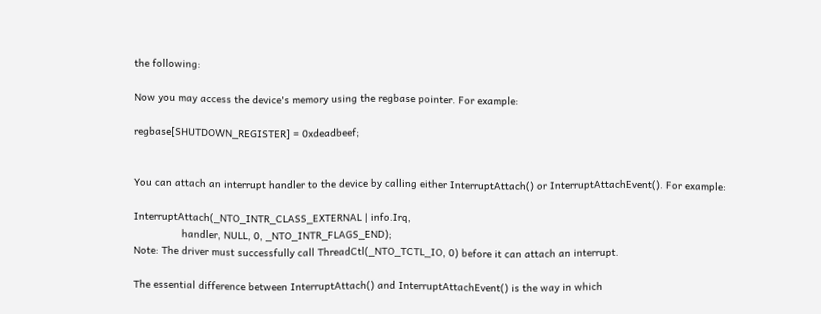the following:

Now you may access the device's memory using the regbase pointer. For example:

regbase[SHUTDOWN_REGISTER] = 0xdeadbeef;


You can attach an interrupt handler to the device by calling either InterruptAttach() or InterruptAttachEvent(). For example:

InterruptAttach(_NTO_INTR_CLASS_EXTERNAL | info.Irq,
                handler, NULL, 0, _NTO_INTR_FLAGS_END);
Note: The driver must successfully call ThreadCtl(_NTO_TCTL_IO, 0) before it can attach an interrupt.

The essential difference between InterruptAttach() and InterruptAttachEvent() is the way in which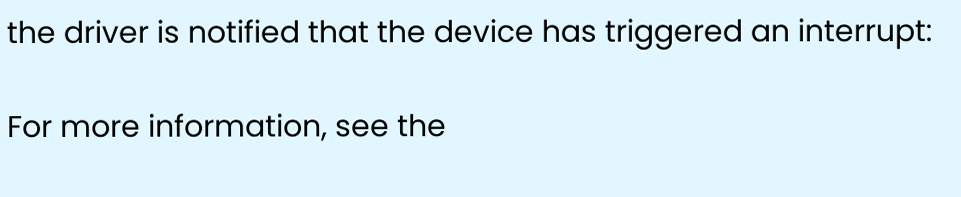the driver is notified that the device has triggered an interrupt:

For more information, see the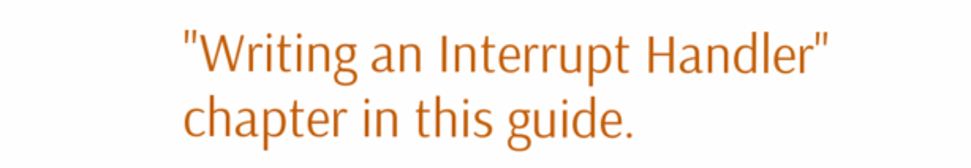"Writing an Interrupt Handler" chapter in this guide.